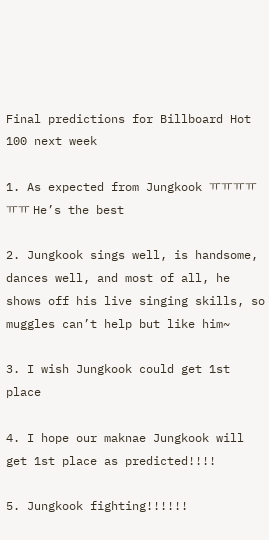Final predictions for Billboard Hot 100 next week

1. As expected from Jungkook ㅠㅠㅠㅠㅠㅠ He’s the best

2. Jungkook sings well, is handsome, dances well, and most of all, he shows off his live singing skills, so muggles can’t help but like him~

3. I wish Jungkook could get 1st place

4. I hope our maknae Jungkook will get 1st place as predicted!!!!

5. Jungkook fighting!!!!!!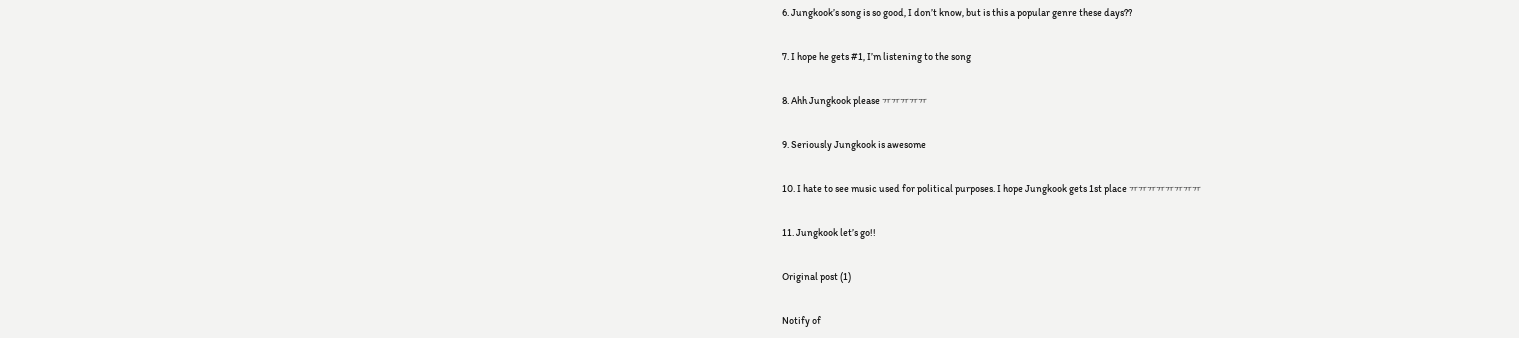6. Jungkook’s song is so good, I don’t know, but is this a popular genre these days??

7. I hope he gets #1, I’m listening to the song

8. Ahh Jungkook please ㅠㅠㅠㅠㅠ

9. Seriously Jungkook is awesome

10. I hate to see music used for political purposes. I hope Jungkook gets 1st place ㅠㅠㅠㅠㅠㅠㅠㅠ

11. Jungkook let’s go!!

Original post (1)

Notify of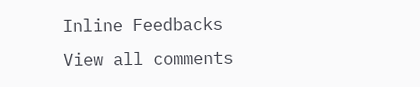Inline Feedbacks
View all comments